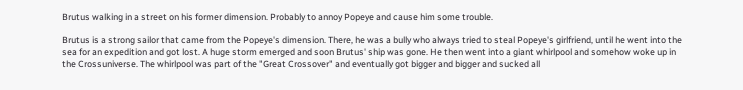Brutus walking in a street on his former dimension. Probably to annoy Popeye and cause him some trouble.

Brutus is a strong sailor that came from the Popeye's dimension. There, he was a bully who always tried to steal Popeye's girlfriend, until he went into the sea for an expedition and got lost. A huge storm emerged and soon Brutus' ship was gone. He then went into a giant whirlpool and somehow woke up in the Crossuniverse. The whirlpool was part of the "Great Crossover" and eventually got bigger and bigger and sucked all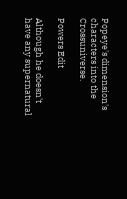Popeye's dimension's characters into the Crossuniverse.

Powers Edit

Although he doesn't have any supernatural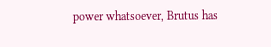power whatsoever, Brutus has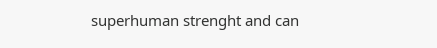superhuman strenght and can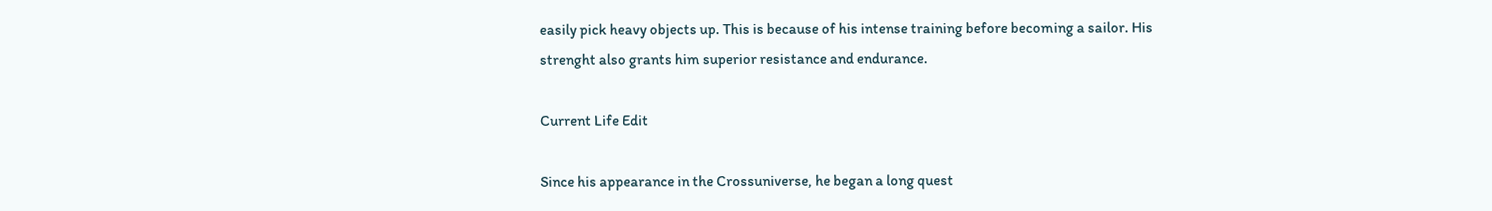easily pick heavy objects up. This is because of his intense training before becoming a sailor. His strenght also grants him superior resistance and endurance.

Current Life Edit

Since his appearance in the Crossuniverse, he began a long quest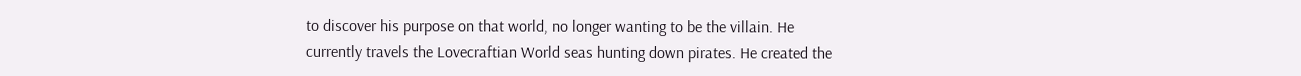to discover his purpose on that world, no longer wanting to be the villain. He currently travels the Lovecraftian World seas hunting down pirates. He created the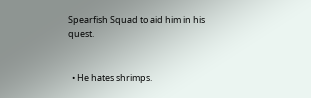Spearfish Squad to aid him in his quest.


  • He hates shrimps.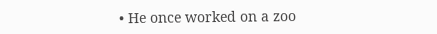• He once worked on a zoo